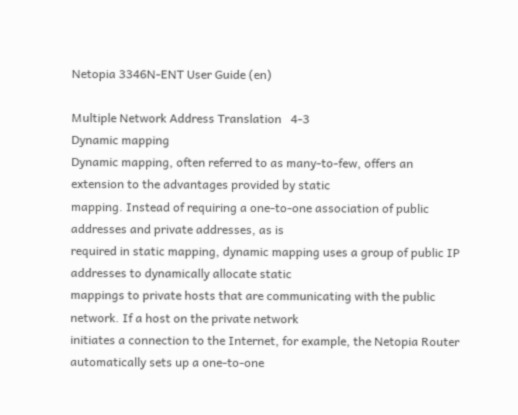Netopia 3346N-ENT User Guide (en)

Multiple Network Address Translation   4-3
Dynamic mapping
Dynamic mapping, often referred to as many-to-few, offers an extension to the advantages provided by static
mapping. Instead of requiring a one-to-one association of public addresses and private addresses, as is
required in static mapping, dynamic mapping uses a group of public IP addresses to dynamically allocate static
mappings to private hosts that are communicating with the public network. If a host on the private network
initiates a connection to the Internet, for example, the Netopia Router automatically sets up a one-to-one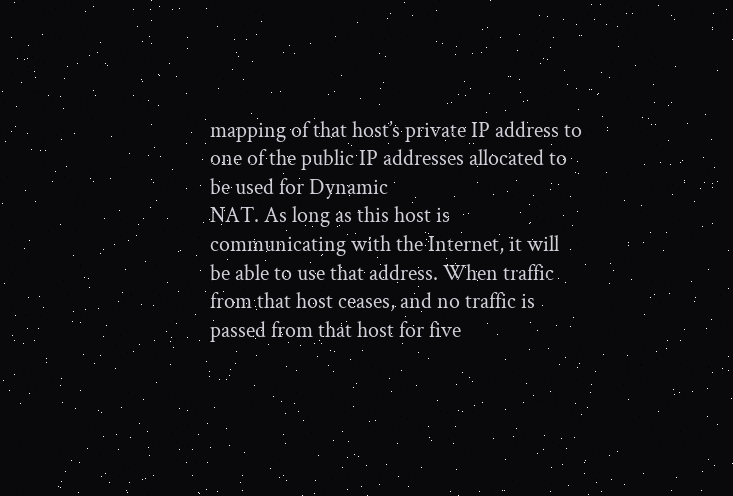mapping of that host’s private IP address to one of the public IP addresses allocated to be used for Dynamic
NAT. As long as this host is communicating with the Internet, it will be able to use that address. When traffic
from that host ceases, and no traffic is passed from that host for five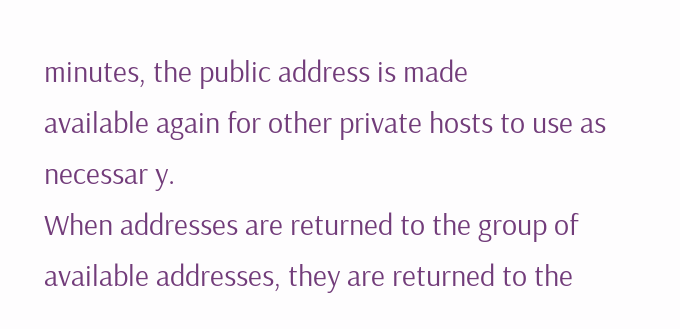minutes, the public address is made
available again for other private hosts to use as necessar y.
When addresses are returned to the group of available addresses, they are returned to the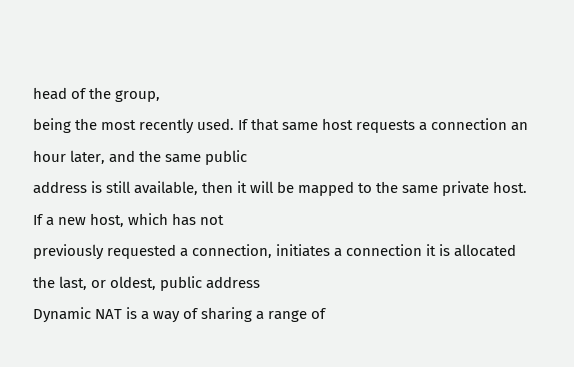head of the group,
being the most recently used. If that same host requests a connection an hour later, and the same public
address is still available, then it will be mapped to the same private host. If a new host, which has not
previously requested a connection, initiates a connection it is allocated the last, or oldest, public address
Dynamic NAT is a way of sharing a range of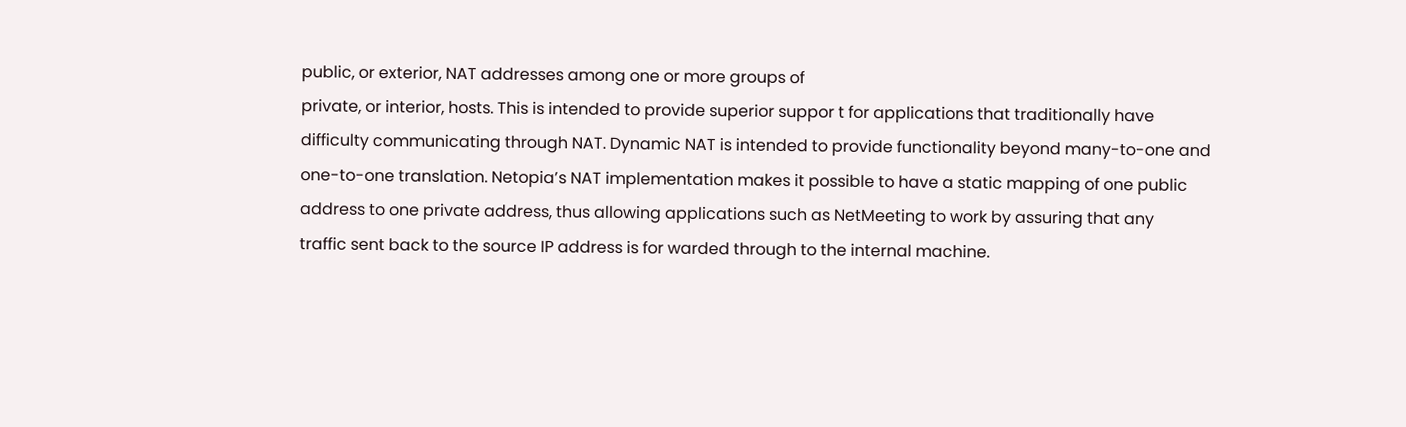public, or exterior, NAT addresses among one or more groups of
private, or interior, hosts. This is intended to provide superior suppor t for applications that traditionally have
difficulty communicating through NAT. Dynamic NAT is intended to provide functionality beyond many-to-one and
one-to-one translation. Netopia’s NAT implementation makes it possible to have a static mapping of one public
address to one private address, thus allowing applications such as NetMeeting to work by assuring that any
traffic sent back to the source IP address is for warded through to the internal machine.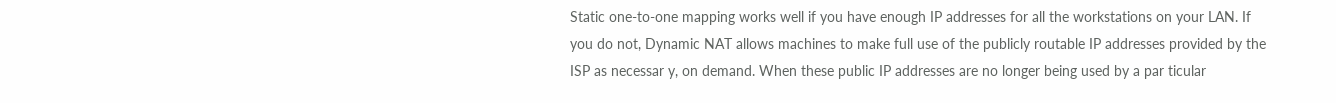Static one-to-one mapping works well if you have enough IP addresses for all the workstations on your LAN. If
you do not, Dynamic NAT allows machines to make full use of the publicly routable IP addresses provided by the
ISP as necessar y, on demand. When these public IP addresses are no longer being used by a par ticular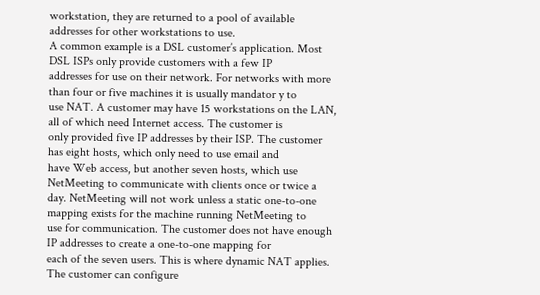workstation, they are returned to a pool of available addresses for other workstations to use.
A common example is a DSL customer’s application. Most DSL ISPs only provide customers with a few IP
addresses for use on their network. For networks with more than four or five machines it is usually mandator y to
use NAT. A customer may have 15 workstations on the LAN, all of which need Internet access. The customer is
only provided five IP addresses by their ISP. The customer has eight hosts, which only need to use email and
have Web access, but another seven hosts, which use NetMeeting to communicate with clients once or twice a
day. NetMeeting will not work unless a static one-to-one mapping exists for the machine running NetMeeting to
use for communication. The customer does not have enough IP addresses to create a one-to-one mapping for
each of the seven users. This is where dynamic NAT applies.
The customer can configure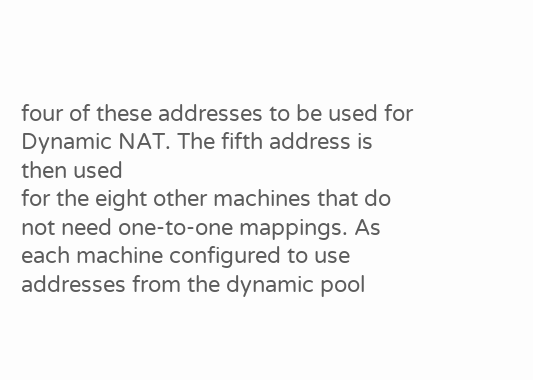four of these addresses to be used for Dynamic NAT. The fifth address is then used
for the eight other machines that do not need one-to-one mappings. As each machine configured to use
addresses from the dynamic pool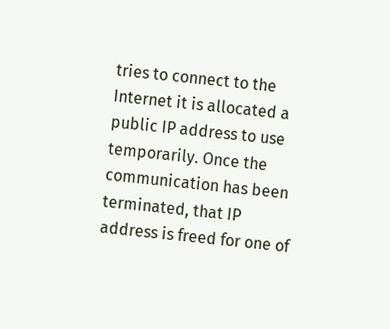tries to connect to the Internet it is allocated a public IP address to use
temporarily. Once the communication has been terminated, that IP address is freed for one of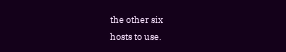the other six
hosts to use.